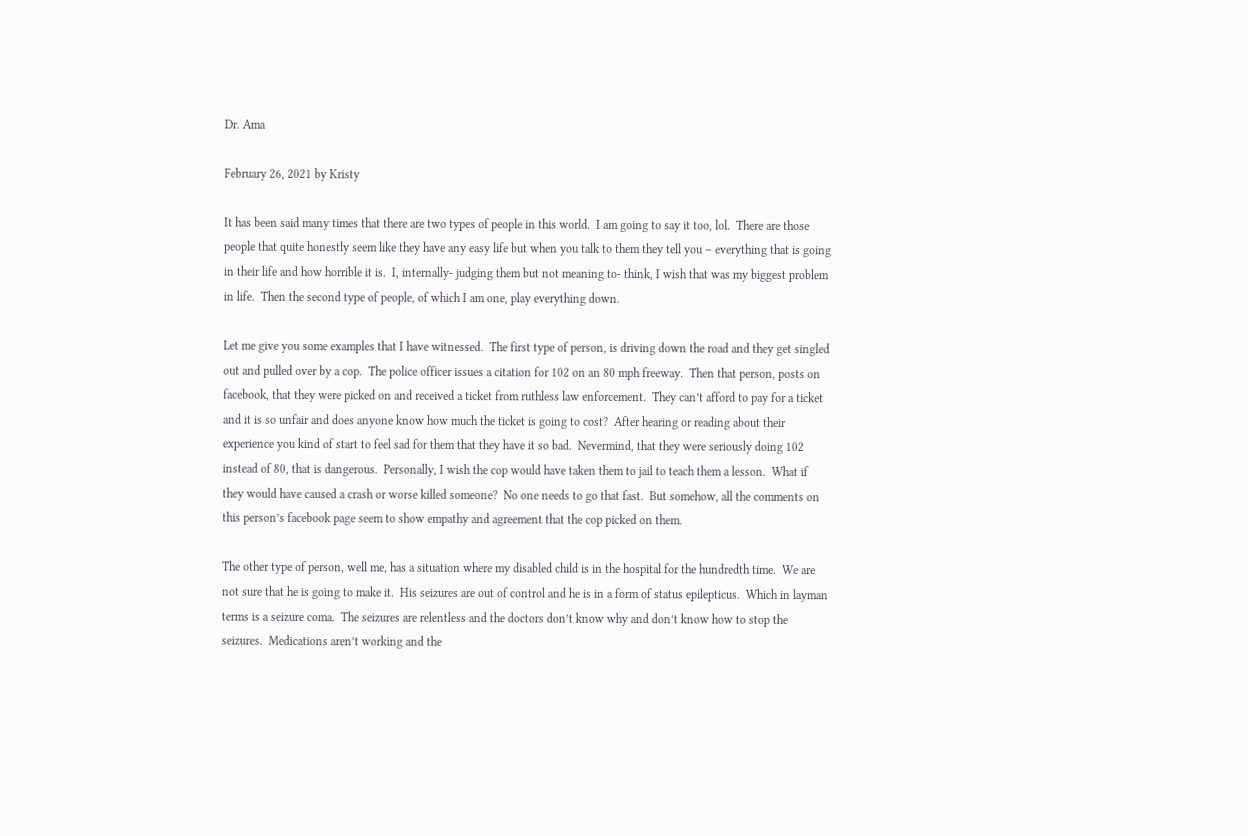Dr. Ama

February 26, 2021 by Kristy

It has been said many times that there are two types of people in this world.  I am going to say it too, lol.  There are those people that quite honestly seem like they have any easy life but when you talk to them they tell you – everything that is going in their life and how horrible it is.  I, internally- judging them but not meaning to- think, I wish that was my biggest problem in life.  Then the second type of people, of which I am one, play everything down.

Let me give you some examples that I have witnessed.  The first type of person, is driving down the road and they get singled out and pulled over by a cop.  The police officer issues a citation for 102 on an 80 mph freeway.  Then that person, posts on facebook, that they were picked on and received a ticket from ruthless law enforcement.  They can’t afford to pay for a ticket and it is so unfair and does anyone know how much the ticket is going to cost?  After hearing or reading about their experience you kind of start to feel sad for them that they have it so bad.  Nevermind, that they were seriously doing 102 instead of 80, that is dangerous.  Personally, I wish the cop would have taken them to jail to teach them a lesson.  What if they would have caused a crash or worse killed someone?  No one needs to go that fast.  But somehow, all the comments on this person’s facebook page seem to show empathy and agreement that the cop picked on them.

The other type of person, well me, has a situation where my disabled child is in the hospital for the hundredth time.  We are not sure that he is going to make it.  His seizures are out of control and he is in a form of status epilepticus.  Which in layman terms is a seizure coma.  The seizures are relentless and the doctors don’t know why and don’t know how to stop the seizures.  Medications aren’t working and the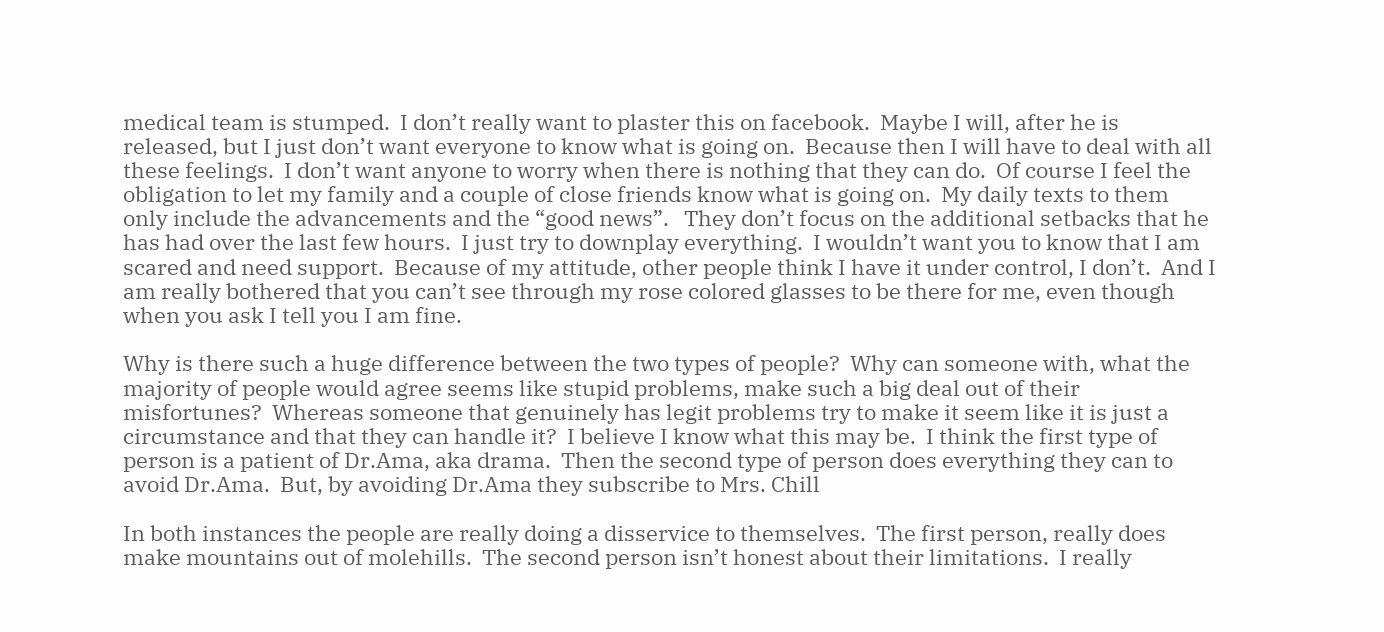medical team is stumped.  I don’t really want to plaster this on facebook.  Maybe I will, after he is released, but I just don’t want everyone to know what is going on.  Because then I will have to deal with all these feelings.  I don’t want anyone to worry when there is nothing that they can do.  Of course I feel the obligation to let my family and a couple of close friends know what is going on.  My daily texts to them only include the advancements and the “good news”.   They don’t focus on the additional setbacks that he has had over the last few hours.  I just try to downplay everything.  I wouldn’t want you to know that I am scared and need support.  Because of my attitude, other people think I have it under control, I don’t.  And I am really bothered that you can’t see through my rose colored glasses to be there for me, even though when you ask I tell you I am fine.

Why is there such a huge difference between the two types of people?  Why can someone with, what the majority of people would agree seems like stupid problems, make such a big deal out of their misfortunes?  Whereas someone that genuinely has legit problems try to make it seem like it is just a circumstance and that they can handle it?  I believe I know what this may be.  I think the first type of person is a patient of Dr.Ama, aka drama.  Then the second type of person does everything they can to avoid Dr.Ama.  But, by avoiding Dr.Ama they subscribe to Mrs. Chill

In both instances the people are really doing a disservice to themselves.  The first person, really does make mountains out of molehills.  The second person isn’t honest about their limitations.  I really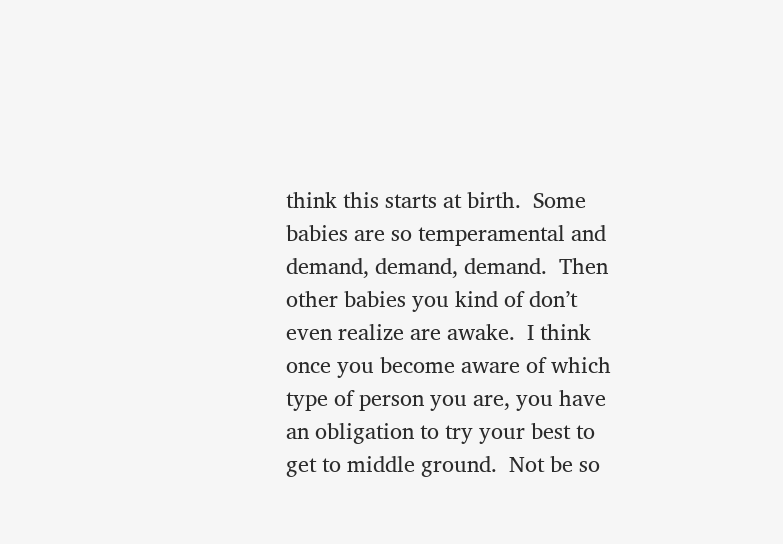think this starts at birth.  Some babies are so temperamental and demand, demand, demand.  Then other babies you kind of don’t even realize are awake.  I think once you become aware of which type of person you are, you have an obligation to try your best to get to middle ground.  Not be so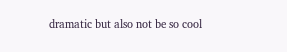dramatic but also not be so cool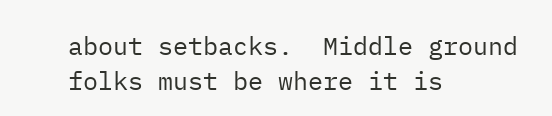about setbacks.  Middle ground folks must be where it is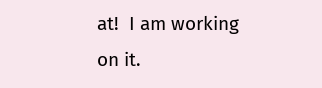at!  I am working on it.